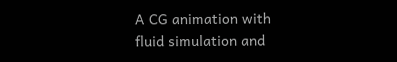A CG animation with fluid simulation and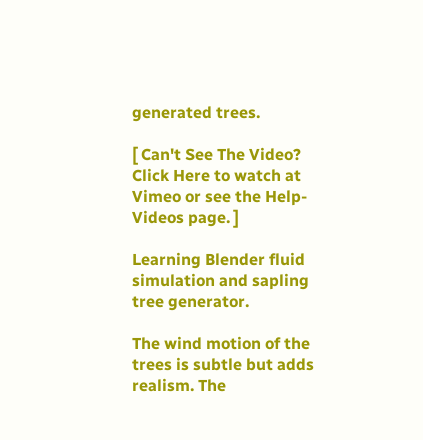generated trees.

[ Can't See The Video? Click Here to watch at Vimeo or see the Help-Videos page. ]

Learning Blender fluid simulation and sapling tree generator.

The wind motion of the trees is subtle but adds realism. The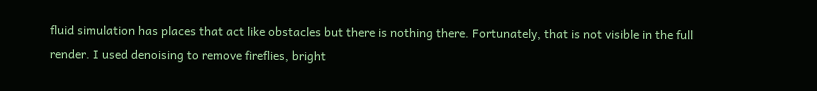fluid simulation has places that act like obstacles but there is nothing there. Fortunately, that is not visible in the full render. I used denoising to remove fireflies, bright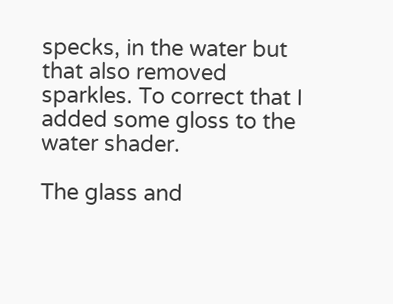specks, in the water but that also removed sparkles. To correct that I added some gloss to the water shader.

The glass and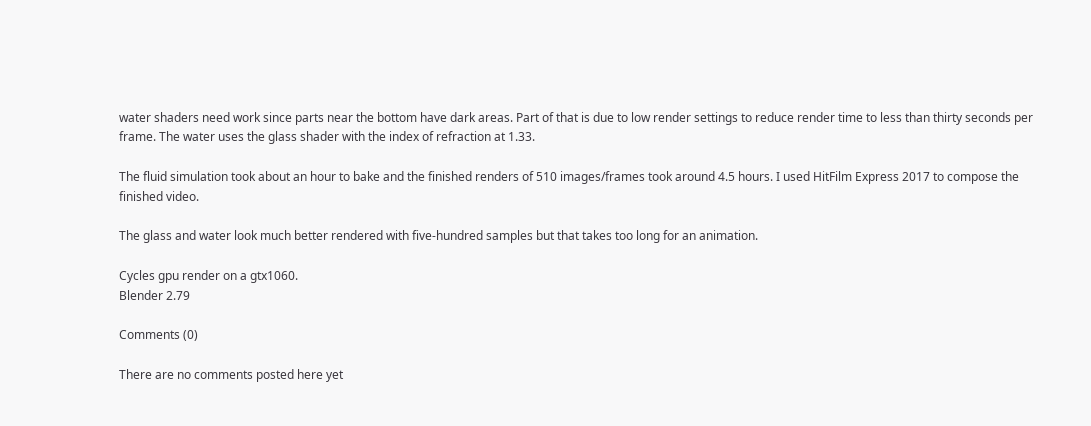water shaders need work since parts near the bottom have dark areas. Part of that is due to low render settings to reduce render time to less than thirty seconds per frame. The water uses the glass shader with the index of refraction at 1.33.

The fluid simulation took about an hour to bake and the finished renders of 510 images/frames took around 4.5 hours. I used HitFilm Express 2017 to compose the finished video.

The glass and water look much better rendered with five-hundred samples but that takes too long for an animation.

Cycles gpu render on a gtx1060.
Blender 2.79

Comments (0)

There are no comments posted here yet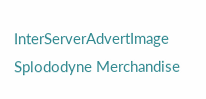InterServerAdvertImage Splododyne Merchandise